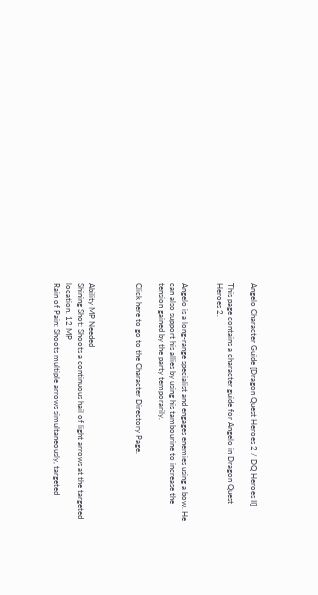Angelo Character Guide [Dragon Quest Heroes 2 / DQ Heroes II]

This page contains a character guide for Angelo in Dragon Quest Heroes 2.


Angelo is a long-range specialist and engages enemies using a bow. He can also support his allies by using his tambourine to increase the tension gained by the party temporarily.

Click here to go to the Character Directory Page.



Ability MP Needed
Shining Shot: Shoots a continuous hail of light arrows at the targeted location. 12 MP
Rain of Pain: Shoots multiple arrows simultaneously, targeted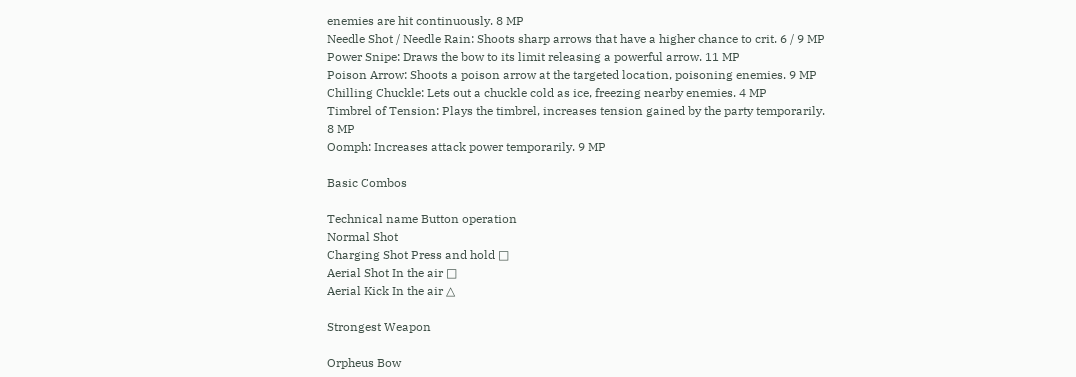enemies are hit continuously. 8 MP
Needle Shot / Needle Rain: Shoots sharp arrows that have a higher chance to crit. 6 / 9 MP
Power Snipe: Draws the bow to its limit releasing a powerful arrow. 11 MP
Poison Arrow: Shoots a poison arrow at the targeted location, poisoning enemies. 9 MP
Chilling Chuckle: Lets out a chuckle cold as ice, freezing nearby enemies. 4 MP
Timbrel of Tension: Plays the timbrel, increases tension gained by the party temporarily. 8 MP
Oomph: Increases attack power temporarily. 9 MP

Basic Combos

Technical name Button operation
Normal Shot
Charging Shot Press and hold □
Aerial Shot In the air □
Aerial Kick In the air △

Strongest Weapon

Orpheus Bow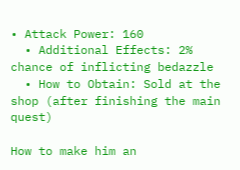• Attack Power: 160
  • Additional Effects: 2% chance of inflicting bedazzle
  • How to Obtain: Sold at the shop (after finishing the main quest)

How to make him an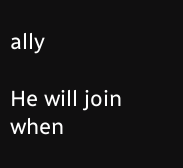ally

He will join when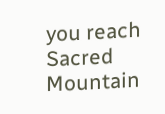you reach Sacred Mountain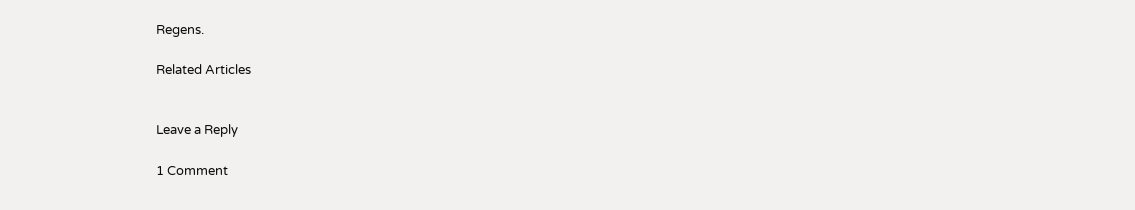Regens.

Related Articles


Leave a Reply

1 Comment